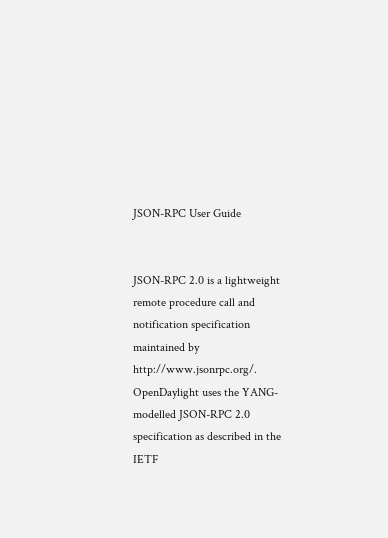JSON-RPC User Guide


JSON-RPC 2.0 is a lightweight remote procedure call and notification specification maintained by http://www.jsonrpc.org/. OpenDaylight uses the YANG-modelled JSON-RPC 2.0 specification as described in the IETF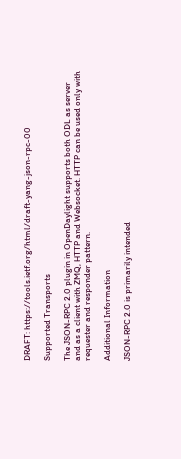DRAFT: https://tools.ietf.org/html/draft-yang-json-rpc-00

Supported Transports

The JSON-RPC 2.0 plugin in OpenDaylight supports both ODL as server and as a client with ZMQ, HTTP and Websocket. HTTP can be used only with requester and responder pattern.

Additional Information

JSON-RPC 2.0 is primarily intended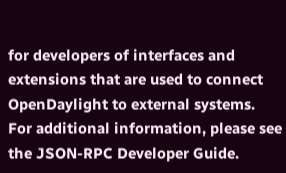for developers of interfaces and extensions that are used to connect OpenDaylight to external systems. For additional information, please see the JSON-RPC Developer Guide.